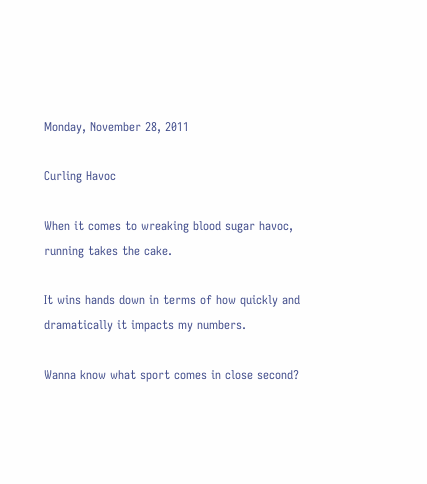Monday, November 28, 2011

Curling Havoc

When it comes to wreaking blood sugar havoc, running takes the cake.

It wins hands down in terms of how quickly and dramatically it impacts my numbers.

Wanna know what sport comes in close second?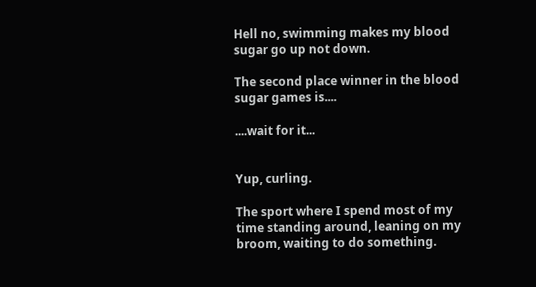Hell no, swimming makes my blood sugar go up not down.

The second place winner in the blood sugar games is....

....wait for it...


Yup, curling.

The sport where I spend most of my time standing around, leaning on my broom, waiting to do something.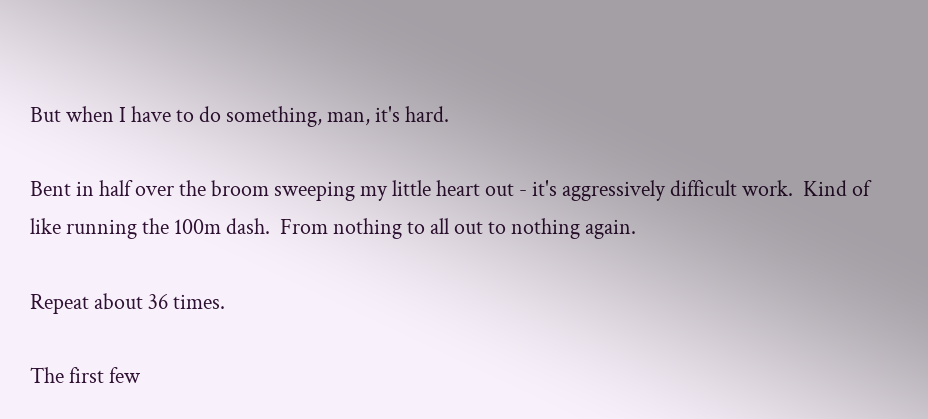But when I have to do something, man, it's hard.

Bent in half over the broom sweeping my little heart out - it's aggressively difficult work.  Kind of like running the 100m dash.  From nothing to all out to nothing again.

Repeat about 36 times.

The first few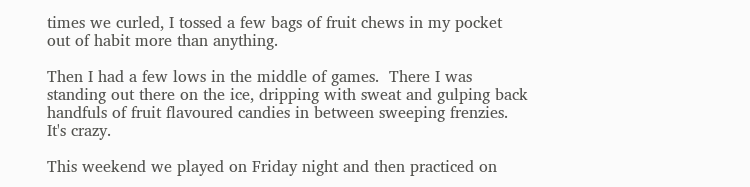times we curled, I tossed a few bags of fruit chews in my pocket out of habit more than anything.

Then I had a few lows in the middle of games.  There I was standing out there on the ice, dripping with sweat and gulping back handfuls of fruit flavoured candies in between sweeping frenzies.  It's crazy.

This weekend we played on Friday night and then practiced on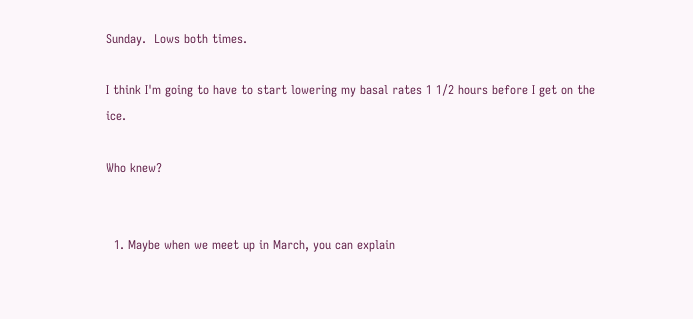Sunday.  Lows both times.

I think I'm going to have to start lowering my basal rates 1 1/2 hours before I get on the ice.

Who knew?


  1. Maybe when we meet up in March, you can explain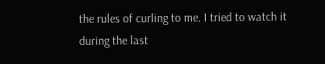the rules of curling to me. I tried to watch it during the last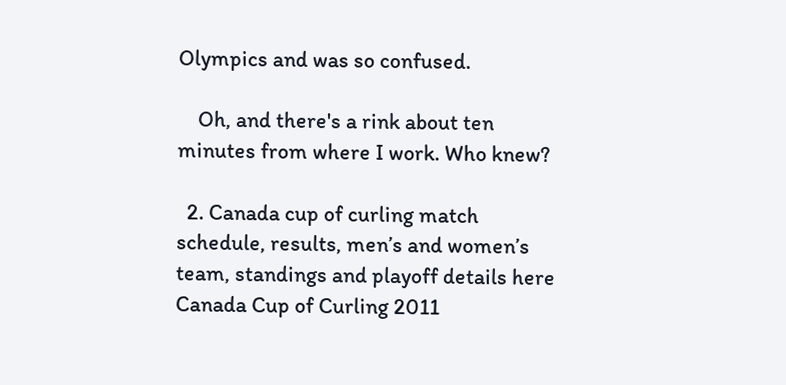Olympics and was so confused.

    Oh, and there's a rink about ten minutes from where I work. Who knew?

  2. Canada cup of curling match schedule, results, men’s and women’s team, standings and playoff details here Canada Cup of Curling 2011